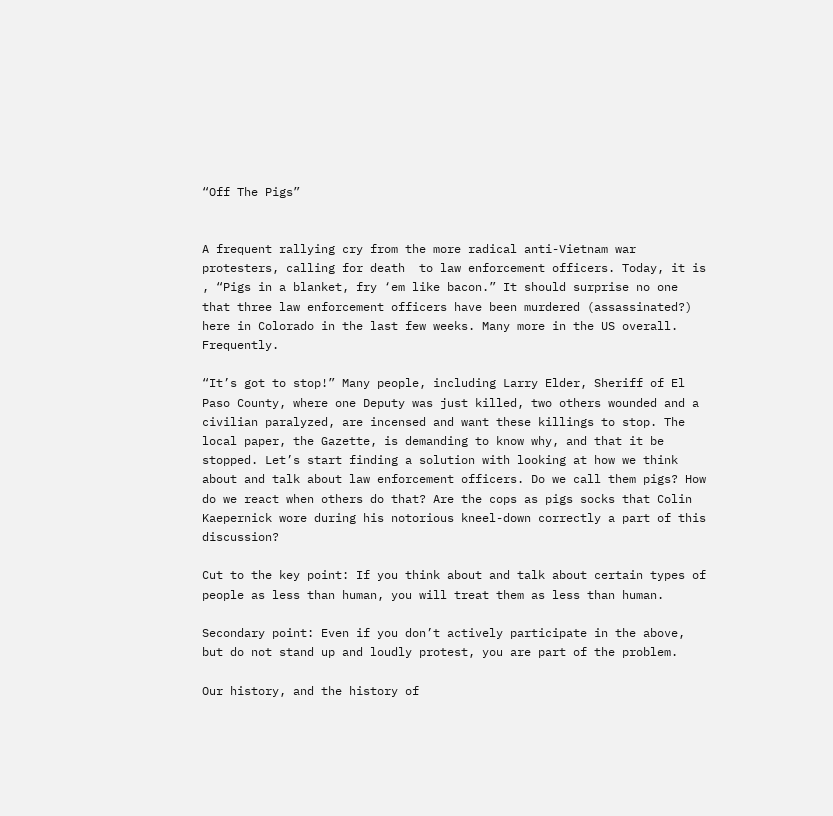“Off The Pigs”


A frequent rallying cry from the more radical anti-Vietnam war protesters, calling for death  to law enforcement officers. Today, it is , “Pigs in a blanket, fry ‘em like bacon.” It should surprise no one that three law enforcement officers have been murdered (assassinated?) here in Colorado in the last few weeks. Many more in the US overall. Frequently.

“It’s got to stop!” Many people, including Larry Elder, Sheriff of El Paso County, where one Deputy was just killed, two others wounded and a civilian paralyzed, are incensed and want these killings to stop. The local paper, the Gazette, is demanding to know why, and that it be stopped. Let’s start finding a solution with looking at how we think about and talk about law enforcement officers. Do we call them pigs? How do we react when others do that? Are the cops as pigs socks that Colin Kaepernick wore during his notorious kneel-down correctly a part of this discussion?

Cut to the key point: If you think about and talk about certain types of people as less than human, you will treat them as less than human.

Secondary point: Even if you don’t actively participate in the above, but do not stand up and loudly protest, you are part of the problem.

Our history, and the history of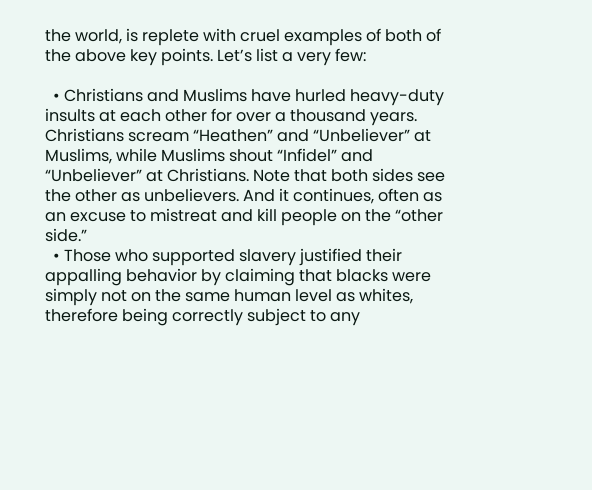the world, is replete with cruel examples of both of the above key points. Let’s list a very few:

  • Christians and Muslims have hurled heavy-duty insults at each other for over a thousand years. Christians scream “Heathen” and “Unbeliever” at Muslims, while Muslims shout “Infidel” and “Unbeliever” at Christians. Note that both sides see the other as unbelievers. And it continues, often as an excuse to mistreat and kill people on the “other side.”
  • Those who supported slavery justified their appalling behavior by claiming that blacks were simply not on the same human level as whites, therefore being correctly subject to any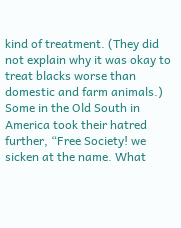kind of treatment. (They did not explain why it was okay to treat blacks worse than domestic and farm animals.) Some in the Old South in America took their hatred further, “Free Society! we sicken at the name. What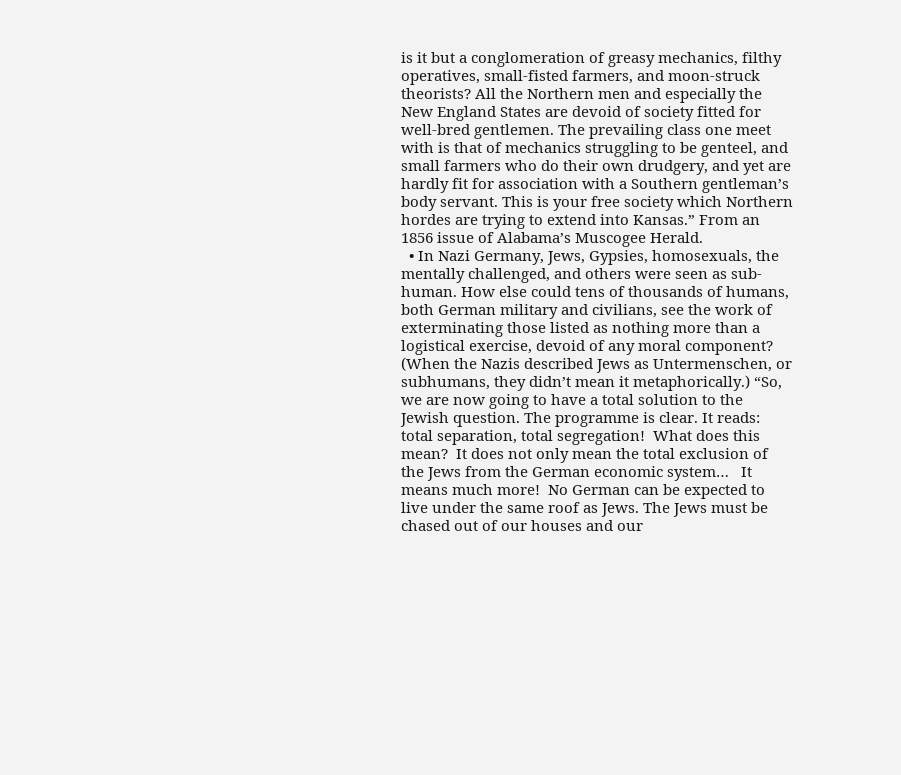is it but a conglomeration of greasy mechanics, filthy operatives, small-fisted farmers, and moon-struck theorists? All the Northern men and especially the New England States are devoid of society fitted for well-bred gentlemen. The prevailing class one meet with is that of mechanics struggling to be genteel, and small farmers who do their own drudgery, and yet are hardly fit for association with a Southern gentleman’s body servant. This is your free society which Northern hordes are trying to extend into Kansas.” From an 1856 issue of Alabama’s Muscogee Herald.
  • In Nazi Germany, Jews, Gypsies, homosexuals, the mentally challenged, and others were seen as sub-human. How else could tens of thousands of humans, both German military and civilians, see the work of exterminating those listed as nothing more than a logistical exercise, devoid of any moral component? (When the Nazis described Jews as Untermenschen, or subhumans, they didn’t mean it metaphorically.) “So, we are now going to have a total solution to the Jewish question. The programme is clear. It reads: total separation, total segregation!  What does this mean?  It does not only mean the total exclusion of the Jews from the German economic system…   It means much more!  No German can be expected to live under the same roof as Jews. The Jews must be chased out of our houses and our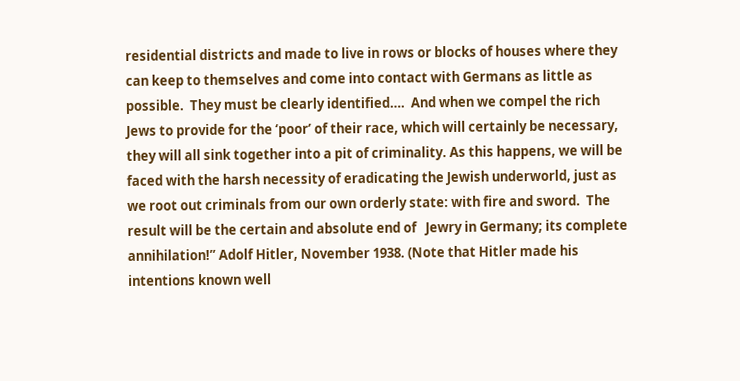residential districts and made to live in rows or blocks of houses where they can keep to themselves and come into contact with Germans as little as possible.  They must be clearly identified….  And when we compel the rich Jews to provide for the ‘poor’ of their race, which will certainly be necessary, they will all sink together into a pit of criminality. As this happens, we will be faced with the harsh necessity of eradicating the Jewish underworld, just as we root out criminals from our own orderly state: with fire and sword.  The result will be the certain and absolute end of   Jewry in Germany; its complete annihilation!” Adolf Hitler, November 1938. (Note that Hitler made his intentions known well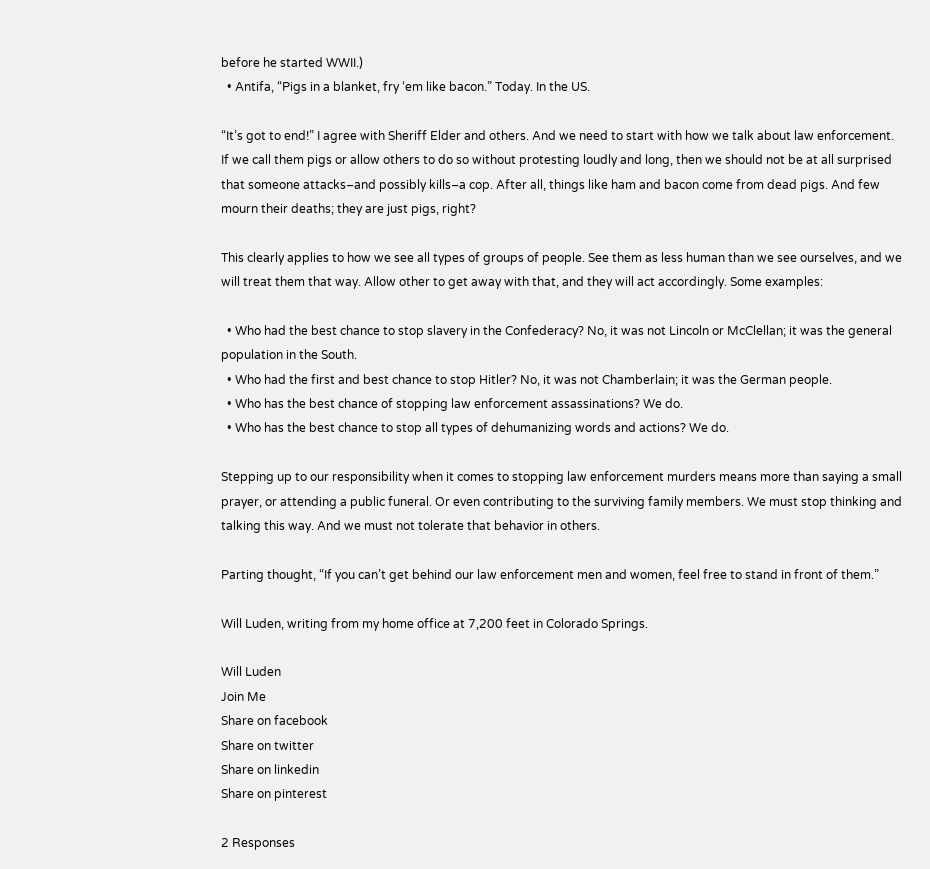before he started WWII.)
  • Antifa, “Pigs in a blanket, fry ‘em like bacon.” Today. In the US.

“It’s got to end!” I agree with Sheriff Elder and others. And we need to start with how we talk about law enforcement. If we call them pigs or allow others to do so without protesting loudly and long, then we should not be at all surprised that someone attacks–and possibly kills–a cop. After all, things like ham and bacon come from dead pigs. And few mourn their deaths; they are just pigs, right?

This clearly applies to how we see all types of groups of people. See them as less human than we see ourselves, and we will treat them that way. Allow other to get away with that, and they will act accordingly. Some examples:

  • Who had the best chance to stop slavery in the Confederacy? No, it was not Lincoln or McClellan; it was the general population in the South.
  • Who had the first and best chance to stop Hitler? No, it was not Chamberlain; it was the German people.
  • Who has the best chance of stopping law enforcement assassinations? We do.
  • Who has the best chance to stop all types of dehumanizing words and actions? We do.

Stepping up to our responsibility when it comes to stopping law enforcement murders means more than saying a small prayer, or attending a public funeral. Or even contributing to the surviving family members. We must stop thinking and talking this way. And we must not tolerate that behavior in others.

Parting thought, “If you can’t get behind our law enforcement men and women, feel free to stand in front of them.”

Will Luden, writing from my home office at 7,200 feet in Colorado Springs.

Will Luden
Join Me
Share on facebook
Share on twitter
Share on linkedin
Share on pinterest

2 Responses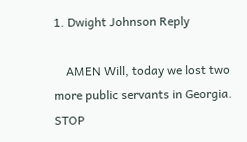1. Dwight Johnson Reply

    AMEN Will, today we lost two more public servants in Georgia. STOP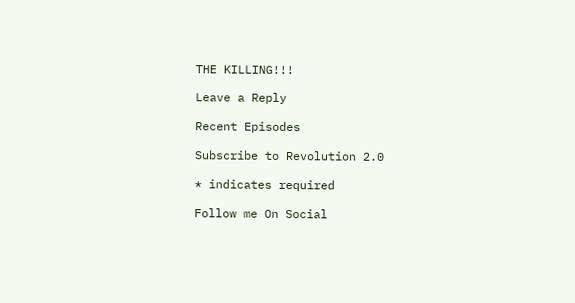THE KILLING!!!

Leave a Reply

Recent Episodes

Subscribe to Revolution 2.0

* indicates required

Follow me On Social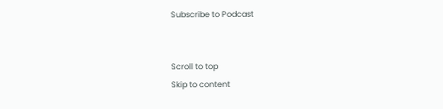Subscribe to Podcast


Scroll to top
Skip to content